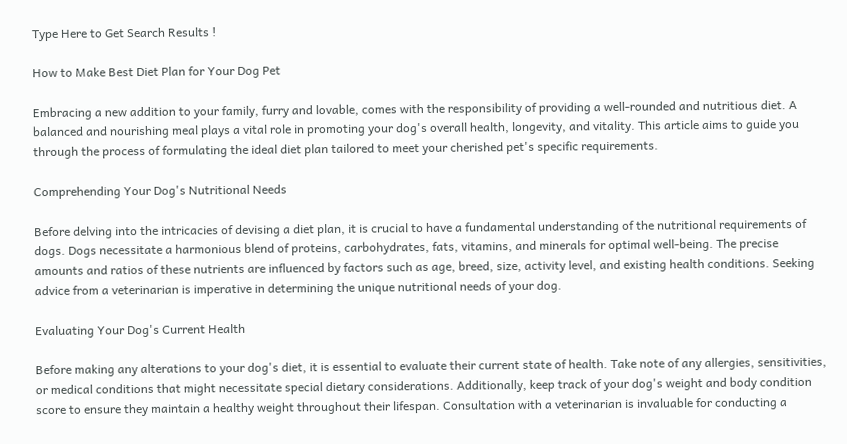Type Here to Get Search Results !

How to Make Best Diet Plan for Your Dog Pet

Embracing a new addition to your family, furry and lovable, comes with the responsibility of providing a well-rounded and nutritious diet. A balanced and nourishing meal plays a vital role in promoting your dog's overall health, longevity, and vitality. This article aims to guide you through the process of formulating the ideal diet plan tailored to meet your cherished pet's specific requirements.

Comprehending Your Dog's Nutritional Needs

Before delving into the intricacies of devising a diet plan, it is crucial to have a fundamental understanding of the nutritional requirements of dogs. Dogs necessitate a harmonious blend of proteins, carbohydrates, fats, vitamins, and minerals for optimal well-being. The precise amounts and ratios of these nutrients are influenced by factors such as age, breed, size, activity level, and existing health conditions. Seeking advice from a veterinarian is imperative in determining the unique nutritional needs of your dog.

Evaluating Your Dog's Current Health

Before making any alterations to your dog's diet, it is essential to evaluate their current state of health. Take note of any allergies, sensitivities, or medical conditions that might necessitate special dietary considerations. Additionally, keep track of your dog's weight and body condition score to ensure they maintain a healthy weight throughout their lifespan. Consultation with a veterinarian is invaluable for conducting a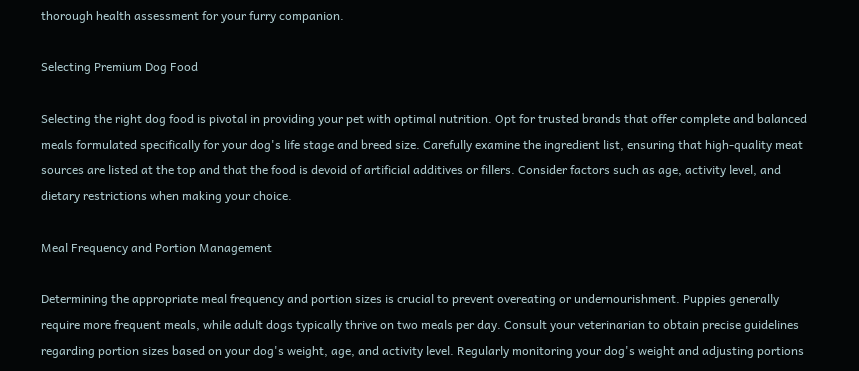thorough health assessment for your furry companion.

Selecting Premium Dog Food

Selecting the right dog food is pivotal in providing your pet with optimal nutrition. Opt for trusted brands that offer complete and balanced meals formulated specifically for your dog's life stage and breed size. Carefully examine the ingredient list, ensuring that high-quality meat sources are listed at the top and that the food is devoid of artificial additives or fillers. Consider factors such as age, activity level, and dietary restrictions when making your choice.

Meal Frequency and Portion Management

Determining the appropriate meal frequency and portion sizes is crucial to prevent overeating or undernourishment. Puppies generally require more frequent meals, while adult dogs typically thrive on two meals per day. Consult your veterinarian to obtain precise guidelines regarding portion sizes based on your dog's weight, age, and activity level. Regularly monitoring your dog's weight and adjusting portions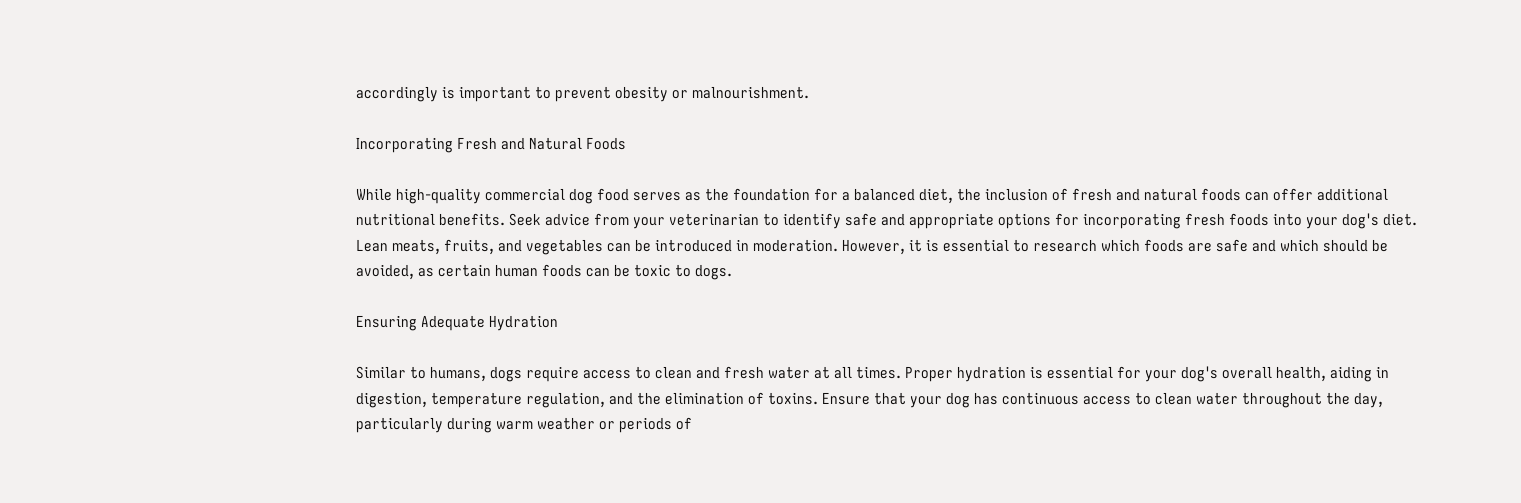accordingly is important to prevent obesity or malnourishment.

Incorporating Fresh and Natural Foods

While high-quality commercial dog food serves as the foundation for a balanced diet, the inclusion of fresh and natural foods can offer additional nutritional benefits. Seek advice from your veterinarian to identify safe and appropriate options for incorporating fresh foods into your dog's diet. Lean meats, fruits, and vegetables can be introduced in moderation. However, it is essential to research which foods are safe and which should be avoided, as certain human foods can be toxic to dogs.

Ensuring Adequate Hydration

Similar to humans, dogs require access to clean and fresh water at all times. Proper hydration is essential for your dog's overall health, aiding in digestion, temperature regulation, and the elimination of toxins. Ensure that your dog has continuous access to clean water throughout the day, particularly during warm weather or periods of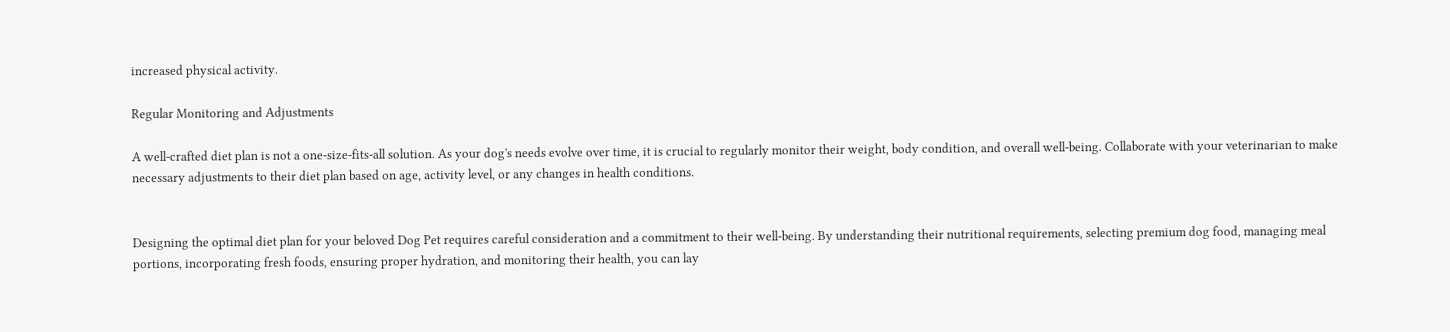increased physical activity.

Regular Monitoring and Adjustments

A well-crafted diet plan is not a one-size-fits-all solution. As your dog's needs evolve over time, it is crucial to regularly monitor their weight, body condition, and overall well-being. Collaborate with your veterinarian to make necessary adjustments to their diet plan based on age, activity level, or any changes in health conditions.


Designing the optimal diet plan for your beloved Dog Pet requires careful consideration and a commitment to their well-being. By understanding their nutritional requirements, selecting premium dog food, managing meal portions, incorporating fresh foods, ensuring proper hydration, and monitoring their health, you can lay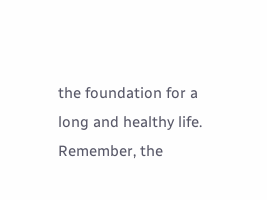the foundation for a long and healthy life. Remember, the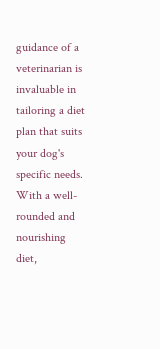guidance of a veterinarian is invaluable in tailoring a diet plan that suits your dog's specific needs. With a well-rounded and nourishing diet,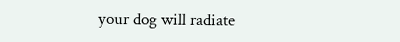your dog will radiate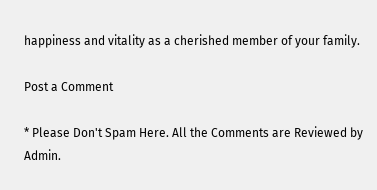happiness and vitality as a cherished member of your family.

Post a Comment

* Please Don't Spam Here. All the Comments are Reviewed by Admin.